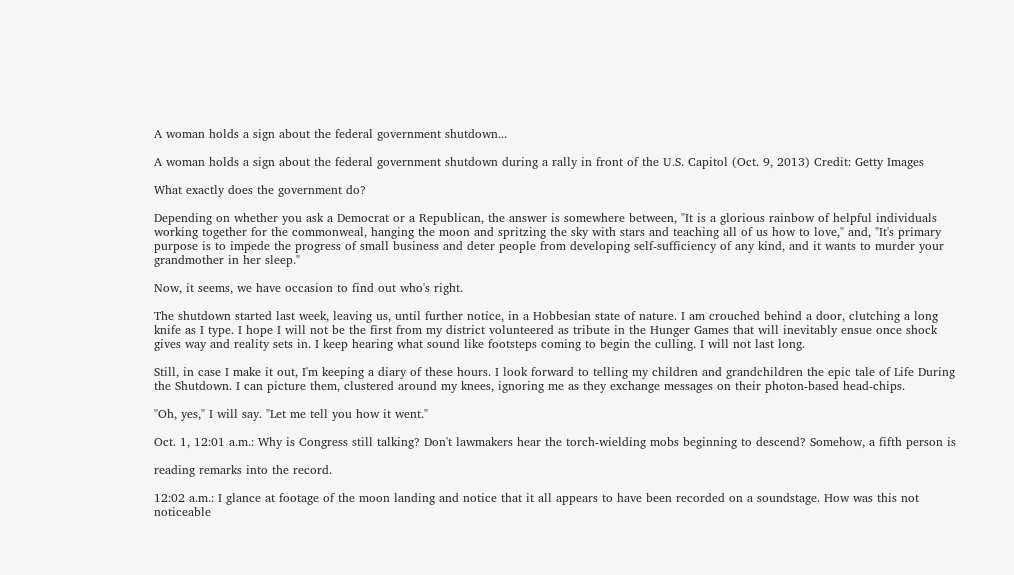A woman holds a sign about the federal government shutdown...

A woman holds a sign about the federal government shutdown during a rally in front of the U.S. Capitol (Oct. 9, 2013) Credit: Getty Images

What exactly does the government do?

Depending on whether you ask a Democrat or a Republican, the answer is somewhere between, "It is a glorious rainbow of helpful individuals working together for the commonweal, hanging the moon and spritzing the sky with stars and teaching all of us how to love," and, "It's primary purpose is to impede the progress of small business and deter people from developing self-sufficiency of any kind, and it wants to murder your grandmother in her sleep."

Now, it seems, we have occasion to find out who's right.

The shutdown started last week, leaving us, until further notice, in a Hobbesian state of nature. I am crouched behind a door, clutching a long knife as I type. I hope I will not be the first from my district volunteered as tribute in the Hunger Games that will inevitably ensue once shock gives way and reality sets in. I keep hearing what sound like footsteps coming to begin the culling. I will not last long.

Still, in case I make it out, I'm keeping a diary of these hours. I look forward to telling my children and grandchildren the epic tale of Life During the Shutdown. I can picture them, clustered around my knees, ignoring me as they exchange messages on their photon-based head-chips.

"Oh, yes," I will say. "Let me tell you how it went."

Oct. 1, 12:01 a.m.: Why is Congress still talking? Don't lawmakers hear the torch-wielding mobs beginning to descend? Somehow, a fifth person is

reading remarks into the record.

12:02 a.m.: I glance at footage of the moon landing and notice that it all appears to have been recorded on a soundstage. How was this not noticeable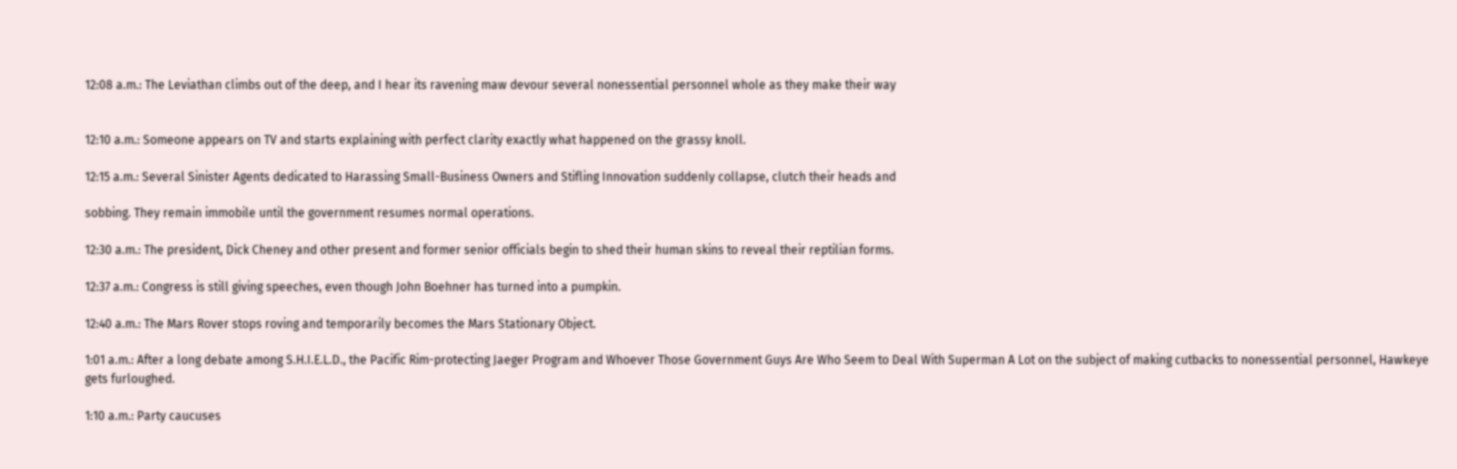12:08 a.m.: The Leviathan climbs out of the deep, and I hear its ravening maw devour several nonessential personnel whole as they make their way


12:10 a.m.: Someone appears on TV and starts explaining with perfect clarity exactly what happened on the grassy knoll.

12:15 a.m.: Several Sinister Agents dedicated to Harassing Small-Business Owners and Stifling Innovation suddenly collapse, clutch their heads and

sobbing. They remain immobile until the government resumes normal operations.

12:30 a.m.: The president, Dick Cheney and other present and former senior officials begin to shed their human skins to reveal their reptilian forms.

12:37 a.m.: Congress is still giving speeches, even though John Boehner has turned into a pumpkin.

12:40 a.m.: The Mars Rover stops roving and temporarily becomes the Mars Stationary Object.

1:01 a.m.: After a long debate among S.H.I.E.L.D., the Pacific Rim-protecting Jaeger Program and Whoever Those Government Guys Are Who Seem to Deal With Superman A Lot on the subject of making cutbacks to nonessential personnel, Hawkeye gets furloughed.

1:10 a.m.: Party caucuses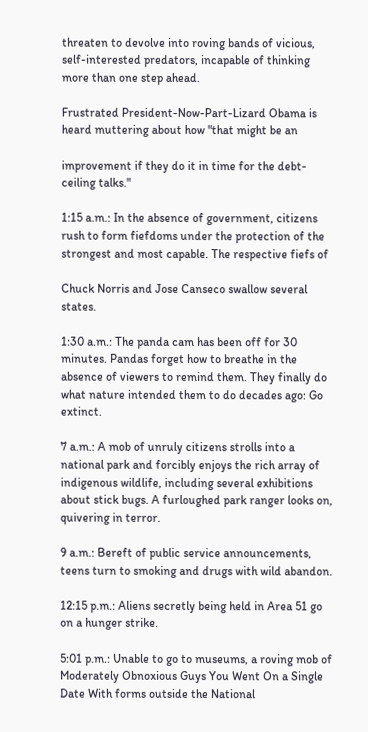threaten to devolve into roving bands of vicious, self-interested predators, incapable of thinking more than one step ahead.

Frustrated President-Now-Part-Lizard Obama is heard muttering about how "that might be an

improvement if they do it in time for the debt-ceiling talks."

1:15 a.m.: In the absence of government, citizens rush to form fiefdoms under the protection of the strongest and most capable. The respective fiefs of

Chuck Norris and Jose Canseco swallow several states.

1:30 a.m.: The panda cam has been off for 30 minutes. Pandas forget how to breathe in the absence of viewers to remind them. They finally do what nature intended them to do decades ago: Go extinct.

7 a.m.: A mob of unruly citizens strolls into a national park and forcibly enjoys the rich array of indigenous wildlife, including several exhibitions about stick bugs. A furloughed park ranger looks on, quivering in terror.

9 a.m.: Bereft of public service announcements, teens turn to smoking and drugs with wild abandon.

12:15 p.m.: Aliens secretly being held in Area 51 go on a hunger strike.

5:01 p.m.: Unable to go to museums, a roving mob of Moderately Obnoxious Guys You Went On a Single Date With forms outside the National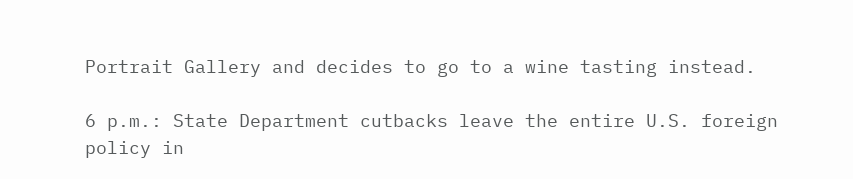Portrait Gallery and decides to go to a wine tasting instead.

6 p.m.: State Department cutbacks leave the entire U.S. foreign policy in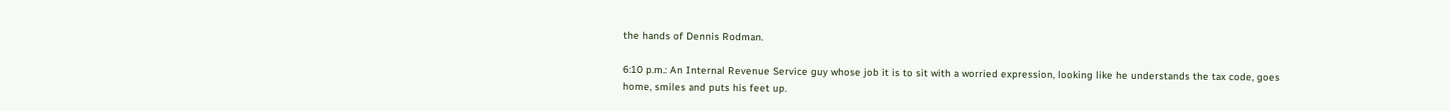the hands of Dennis Rodman.

6:10 p.m.: An Internal Revenue Service guy whose job it is to sit with a worried expression, looking like he understands the tax code, goes home, smiles and puts his feet up.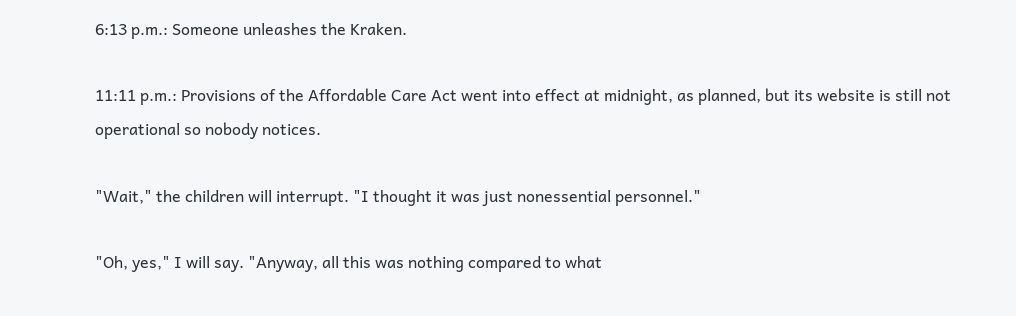6:13 p.m.: Someone unleashes the Kraken.

11:11 p.m.: Provisions of the Affordable Care Act went into effect at midnight, as planned, but its website is still not operational so nobody notices.

"Wait," the children will interrupt. "I thought it was just nonessential personnel."

"Oh, yes," I will say. "Anyway, all this was nothing compared to what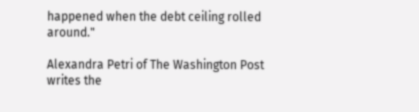happened when the debt ceiling rolled around."

Alexandra Petri of The Washington Post writes the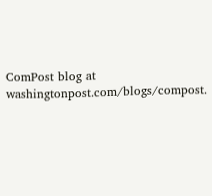ComPost blog at washingtonpost.com/blogs/compost.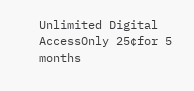Unlimited Digital AccessOnly 25¢for 5 months